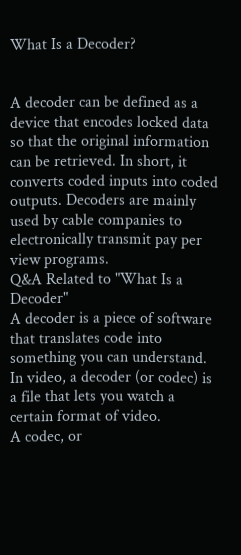What Is a Decoder?


A decoder can be defined as a device that encodes locked data so that the original information can be retrieved. In short, it converts coded inputs into coded outputs. Decoders are mainly used by cable companies to electronically transmit pay per view programs.
Q&A Related to "What Is a Decoder"
A decoder is a piece of software that translates code into something you can understand. In video, a decoder (or codec) is a file that lets you watch a certain format of video.
A codec, or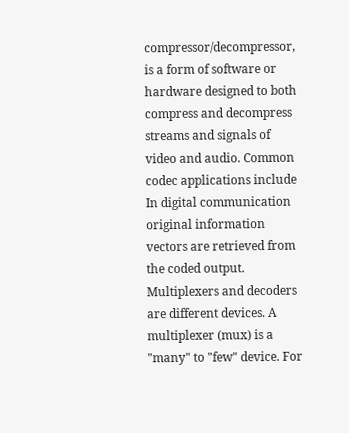compressor/decompressor, is a form of software or hardware designed to both compress and decompress streams and signals of video and audio. Common codec applications include
In digital communication original information vectors are retrieved from the coded output.
Multiplexers and decoders are different devices. A multiplexer (mux) is a "many" to "few" device. For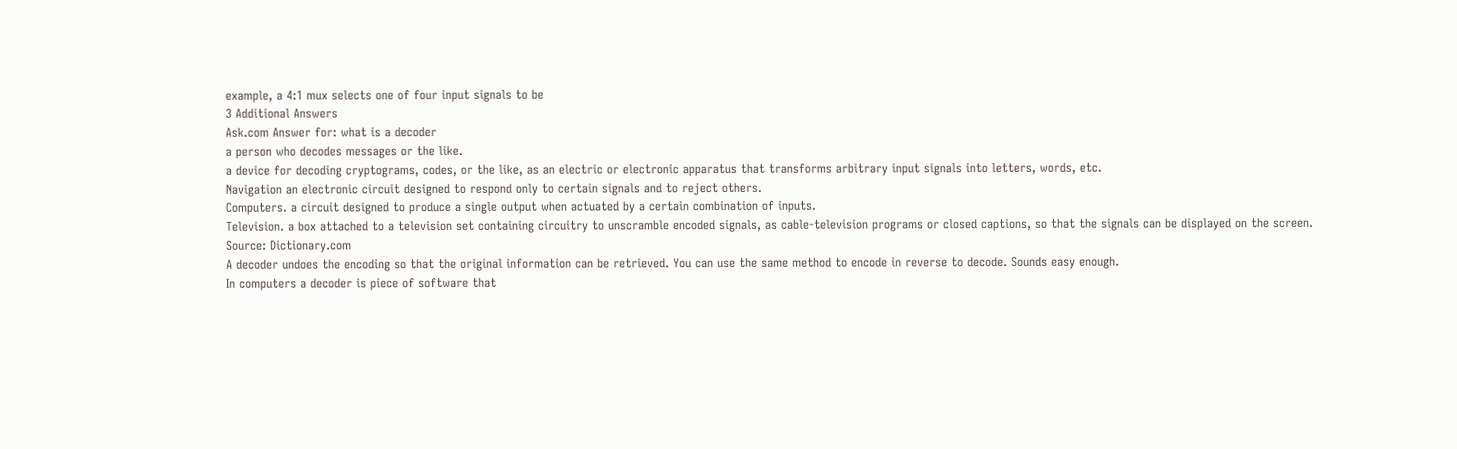example, a 4:1 mux selects one of four input signals to be
3 Additional Answers
Ask.com Answer for: what is a decoder
a person who decodes messages or the like.
a device for decoding cryptograms, codes, or the like, as an electric or electronic apparatus that transforms arbitrary input signals into letters, words, etc.
Navigation an electronic circuit designed to respond only to certain signals and to reject others.
Computers. a circuit designed to produce a single output when actuated by a certain combination of inputs.
Television. a box attached to a television set containing circuitry to unscramble encoded signals, as cable-television programs or closed captions, so that the signals can be displayed on the screen.
Source: Dictionary.com
A decoder undoes the encoding so that the original information can be retrieved. You can use the same method to encode in reverse to decode. Sounds easy enough.
In computers a decoder is piece of software that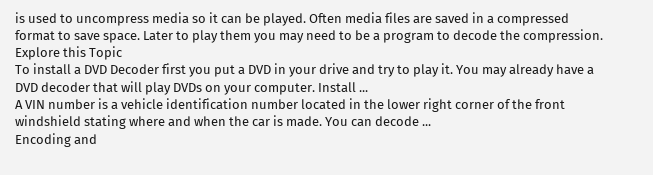is used to uncompress media so it can be played. Often media files are saved in a compressed format to save space. Later to play them you may need to be a program to decode the compression.
Explore this Topic
To install a DVD Decoder first you put a DVD in your drive and try to play it. You may already have a DVD decoder that will play DVDs on your computer. Install ...
A VIN number is a vehicle identification number located in the lower right corner of the front windshield stating where and when the car is made. You can decode ...
Encoding and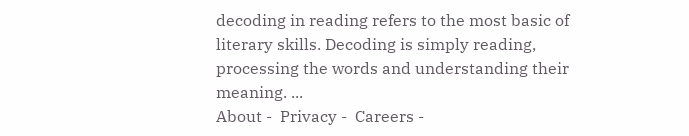decoding in reading refers to the most basic of literary skills. Decoding is simply reading, processing the words and understanding their meaning. ...
About -  Privacy -  Careers -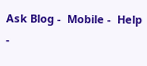Ask Blog -  Mobile -  Help -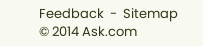Feedback  -  Sitemap  © 2014 Ask.com